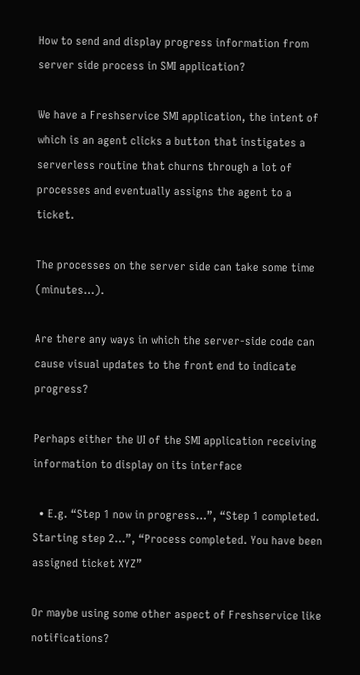How to send and display progress information from server side process in SMI application?

We have a Freshservice SMI application, the intent of which is an agent clicks a button that instigates a serverless routine that churns through a lot of processes and eventually assigns the agent to a ticket.

The processes on the server side can take some time (minutes…).

Are there any ways in which the server-side code can cause visual updates to the front end to indicate progress?

Perhaps either the UI of the SMI application receiving information to display on its interface

  • E.g. “Step 1 now in progress…”, “Step 1 completed. Starting step 2…”, “Process completed. You have been assigned ticket XYZ”

Or maybe using some other aspect of Freshservice like notifications?